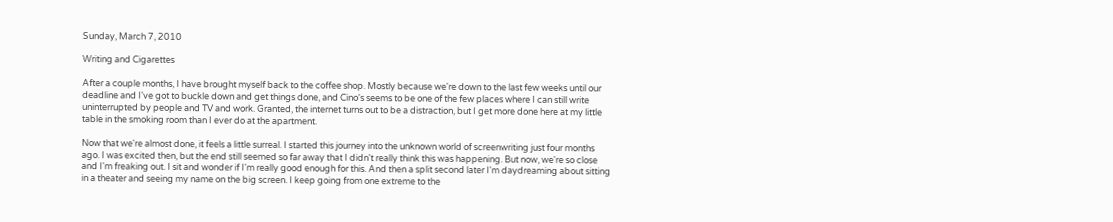Sunday, March 7, 2010

Writing and Cigarettes

After a couple months, I have brought myself back to the coffee shop. Mostly because we're down to the last few weeks until our deadline and I've got to buckle down and get things done, and Cino's seems to be one of the few places where I can still write uninterrupted by people and TV and work. Granted, the internet turns out to be a distraction, but I get more done here at my little table in the smoking room than I ever do at the apartment.

Now that we're almost done, it feels a little surreal. I started this journey into the unknown world of screenwriting just four months ago. I was excited then, but the end still seemed so far away that I didn't really think this was happening. But now, we're so close and I'm freaking out. I sit and wonder if I'm really good enough for this. And then a split second later I'm daydreaming about sitting in a theater and seeing my name on the big screen. I keep going from one extreme to the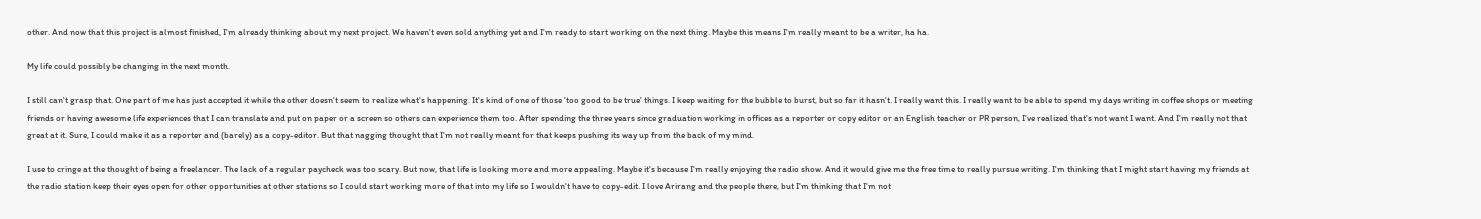other. And now that this project is almost finished, I'm already thinking about my next project. We haven't even sold anything yet and I'm ready to start working on the next thing. Maybe this means I'm really meant to be a writer, ha ha.

My life could possibly be changing in the next month.

I still can't grasp that. One part of me has just accepted it while the other doesn't seem to realize what's happening. It's kind of one of those 'too good to be true' things. I keep waiting for the bubble to burst, but so far it hasn't. I really want this. I really want to be able to spend my days writing in coffee shops or meeting friends or having awesome life experiences that I can translate and put on paper or a screen so others can experience them too. After spending the three years since graduation working in offices as a reporter or copy editor or an English teacher or PR person, I've realized that's not want I want. And I'm really not that great at it. Sure, I could make it as a reporter and (barely) as a copy-editor. But that nagging thought that I'm not really meant for that keeps pushing its way up from the back of my mind.

I use to cringe at the thought of being a freelancer. The lack of a regular paycheck was too scary. But now, that life is looking more and more appealing. Maybe it's because I'm really enjoying the radio show. And it would give me the free time to really pursue writing. I'm thinking that I might start having my friends at the radio station keep their eyes open for other opportunities at other stations so I could start working more of that into my life so I wouldn't have to copy-edit. I love Arirang and the people there, but I'm thinking that I'm not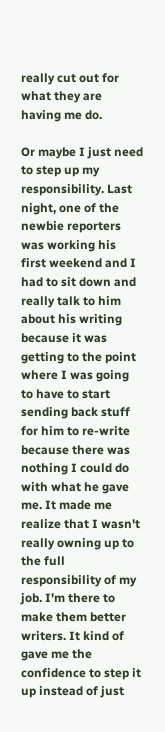really cut out for what they are having me do.

Or maybe I just need to step up my responsibility. Last night, one of the newbie reporters was working his first weekend and I had to sit down and really talk to him about his writing because it was getting to the point where I was going to have to start sending back stuff for him to re-write because there was nothing I could do with what he gave me. It made me realize that I wasn't really owning up to the full responsibility of my job. I'm there to make them better writers. It kind of gave me the confidence to step it up instead of just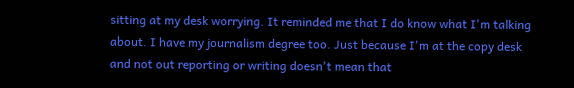sitting at my desk worrying. It reminded me that I do know what I'm talking about. I have my journalism degree too. Just because I'm at the copy desk and not out reporting or writing doesn't mean that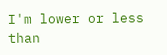I'm lower or less than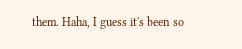them. Haha, I guess it's been so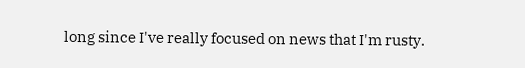long since I've really focused on news that I'm rusty.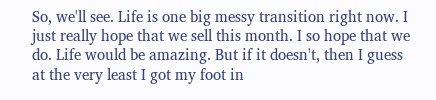So, we'll see. Life is one big messy transition right now. I just really hope that we sell this month. I so hope that we do. Life would be amazing. But if it doesn't, then I guess at the very least I got my foot in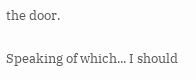the door.

Speaking of which... I should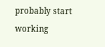probably start working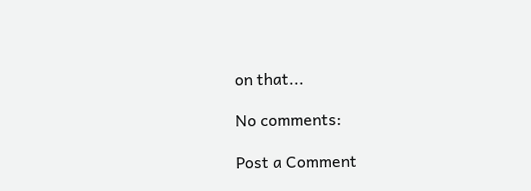on that...

No comments:

Post a Comment